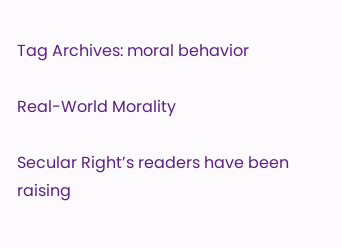Tag Archives: moral behavior

Real-World Morality

Secular Right’s readers have been raising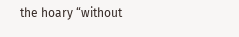the hoary “without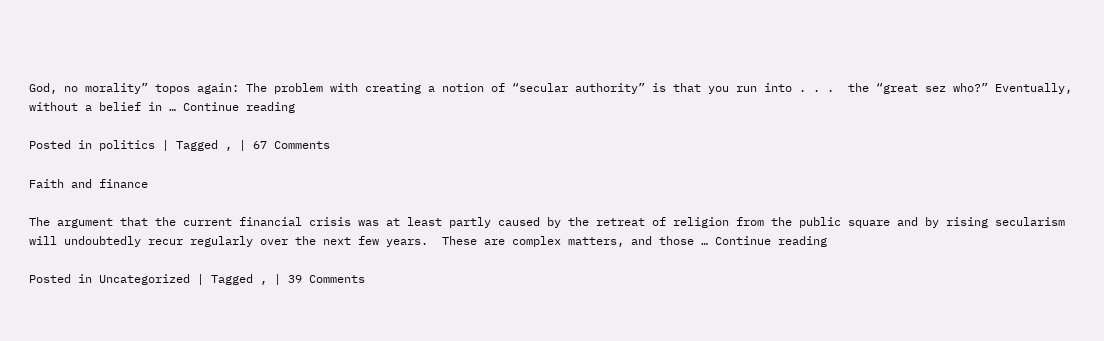God, no morality” topos again: The problem with creating a notion of “secular authority” is that you run into . . .  the “great sez who?” Eventually, without a belief in … Continue reading

Posted in politics | Tagged , | 67 Comments

Faith and finance

The argument that the current financial crisis was at least partly caused by the retreat of religion from the public square and by rising secularism will undoubtedly recur regularly over the next few years.  These are complex matters, and those … Continue reading

Posted in Uncategorized | Tagged , | 39 Comments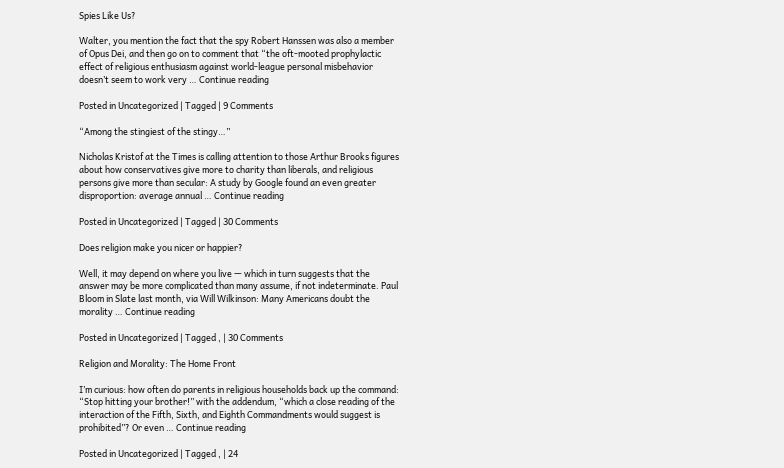Spies Like Us?

Walter, you mention the fact that the spy Robert Hanssen was also a member of Opus Dei, and then go on to comment that “the oft-mooted prophylactic effect of religious enthusiasm against world-league personal misbehavior doesn’t seem to work very … Continue reading

Posted in Uncategorized | Tagged | 9 Comments

“Among the stingiest of the stingy…”

Nicholas Kristof at the Times is calling attention to those Arthur Brooks figures about how conservatives give more to charity than liberals, and religious persons give more than secular: A study by Google found an even greater disproportion: average annual … Continue reading

Posted in Uncategorized | Tagged | 30 Comments

Does religion make you nicer or happier?

Well, it may depend on where you live — which in turn suggests that the answer may be more complicated than many assume, if not indeterminate. Paul Bloom in Slate last month, via Will Wilkinson: Many Americans doubt the morality … Continue reading

Posted in Uncategorized | Tagged , | 30 Comments

Religion and Morality: The Home Front

I’m curious: how often do parents in religious households back up the command: “Stop hitting your brother!” with the addendum, “which a close reading of the interaction of the Fifth, Sixth, and Eighth Commandments would suggest is prohibited”? Or even … Continue reading

Posted in Uncategorized | Tagged , | 24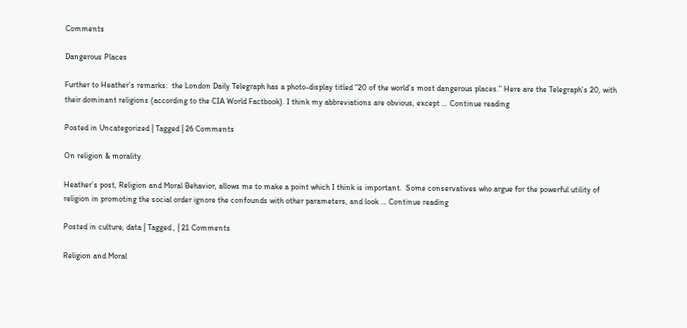Comments

Dangerous Places

Further to Heather’s remarks:  the London Daily Telegraph has a photo-display titled “20 of the world’s most dangerous places.” Here are the Telegraph’s 20, with their dominant religions (according to the CIA World Factbook). I think my abbreviations are obvious, except … Continue reading

Posted in Uncategorized | Tagged | 26 Comments

On religion & morality

Heather’s post, Religion and Moral Behavior, allows me to make a point which I think is important.  Some conservatives who argue for the powerful utility of religion in promoting the social order ignore the confounds with other parameters, and look … Continue reading

Posted in culture, data | Tagged , | 21 Comments

Religion and Moral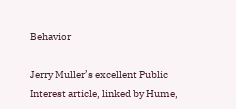Behavior

Jerry Muller’s excellent Public Interest article, linked by Hume,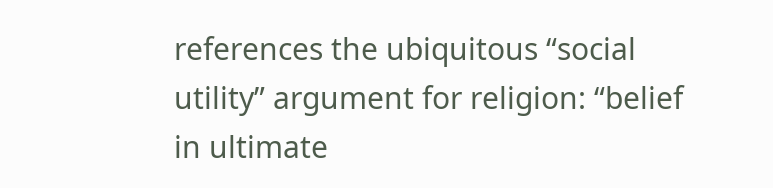references the ubiquitous “social utility” argument for religion: “belief in ultimate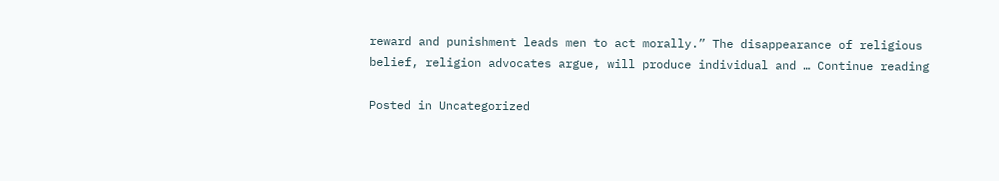reward and punishment leads men to act morally.” The disappearance of religious belief, religion advocates argue, will produce individual and … Continue reading

Posted in Uncategorized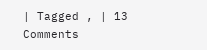| Tagged , | 13 Comments